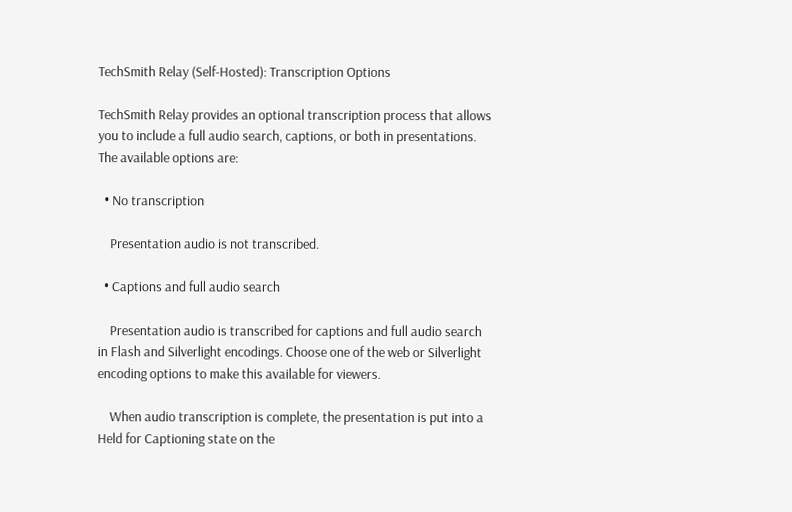TechSmith Relay (Self-Hosted): Transcription Options

TechSmith Relay provides an optional transcription process that allows you to include a full audio search, captions, or both in presentations. The available options are:

  • No transcription

    Presentation audio is not transcribed.

  • Captions and full audio search

    Presentation audio is transcribed for captions and full audio search in Flash and Silverlight encodings. Choose one of the web or Silverlight encoding options to make this available for viewers.

    When audio transcription is complete, the presentation is put into a Held for Captioning state on the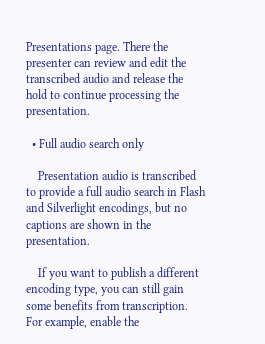Presentations page. There the presenter can review and edit the transcribed audio and release the hold to continue processing the presentation.

  • Full audio search only

    Presentation audio is transcribed to provide a full audio search in Flash and Silverlight encodings, but no captions are shown in the presentation.

    If you want to publish a different encoding type, you can still gain some benefits from transcription. For example, enable the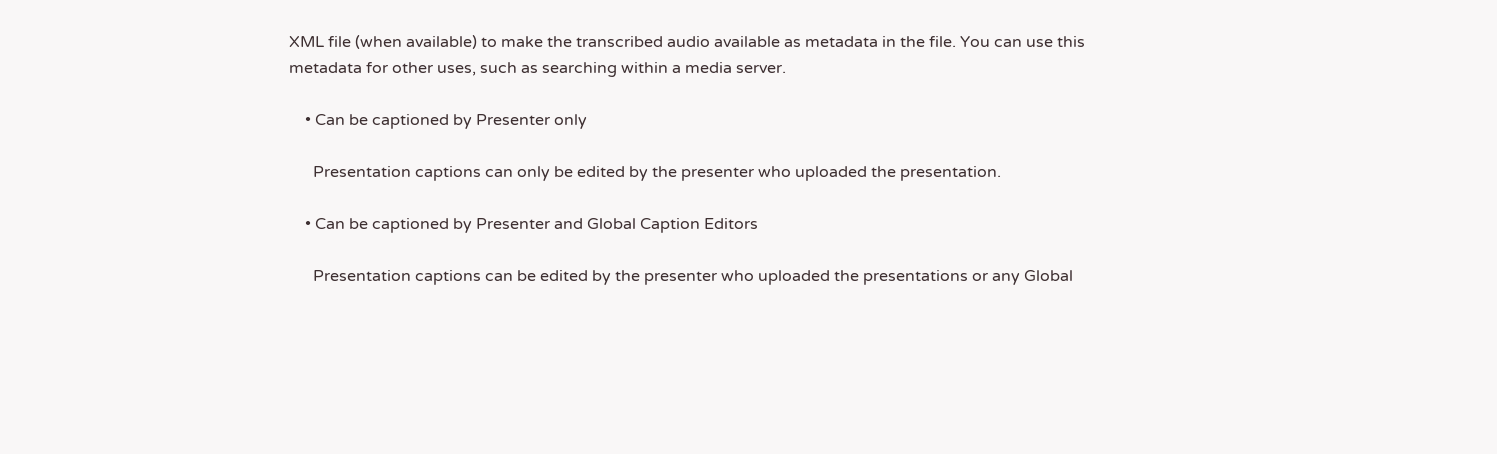XML file (when available) to make the transcribed audio available as metadata in the file. You can use this metadata for other uses, such as searching within a media server.

    • Can be captioned by Presenter only

      Presentation captions can only be edited by the presenter who uploaded the presentation.

    • Can be captioned by Presenter and Global Caption Editors

      Presentation captions can be edited by the presenter who uploaded the presentations or any Global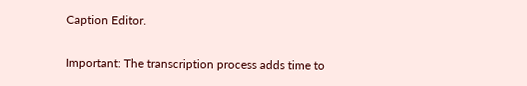Caption Editor.

Important: The transcription process adds time to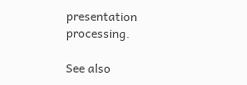presentation processing.

See also